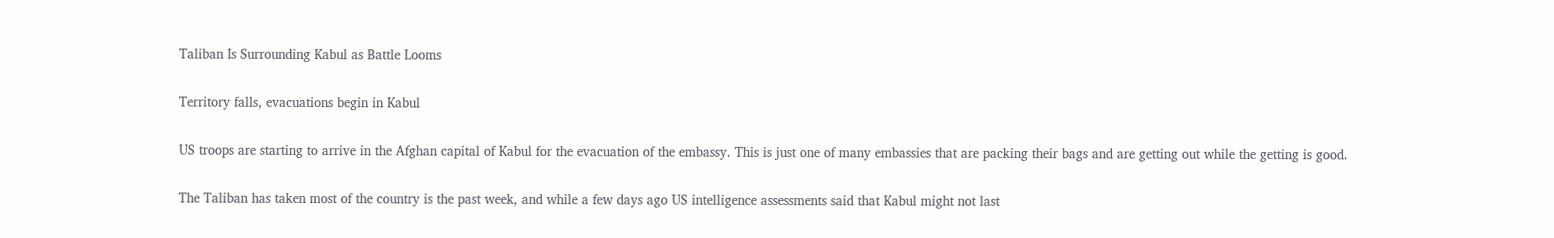Taliban Is Surrounding Kabul as Battle Looms

Territory falls, evacuations begin in Kabul

US troops are starting to arrive in the Afghan capital of Kabul for the evacuation of the embassy. This is just one of many embassies that are packing their bags and are getting out while the getting is good.

The Taliban has taken most of the country is the past week, and while a few days ago US intelligence assessments said that Kabul might not last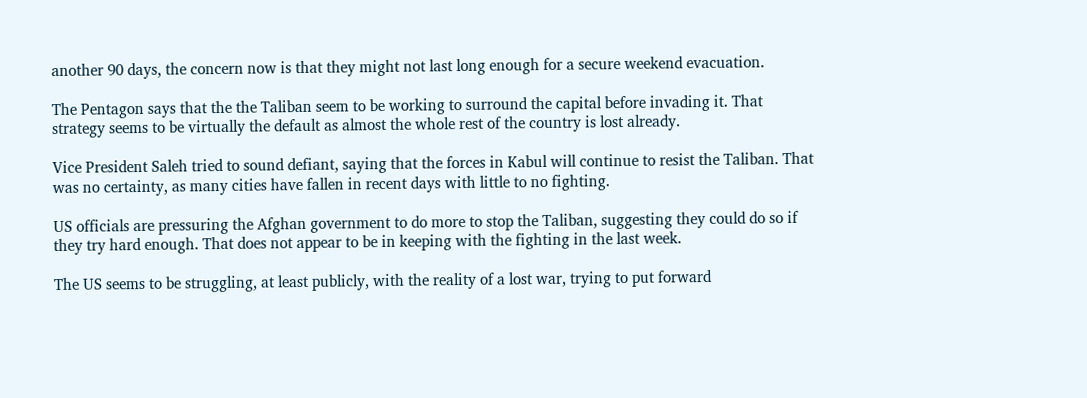another 90 days, the concern now is that they might not last long enough for a secure weekend evacuation.

The Pentagon says that the the Taliban seem to be working to surround the capital before invading it. That strategy seems to be virtually the default as almost the whole rest of the country is lost already.

Vice President Saleh tried to sound defiant, saying that the forces in Kabul will continue to resist the Taliban. That was no certainty, as many cities have fallen in recent days with little to no fighting.

US officials are pressuring the Afghan government to do more to stop the Taliban, suggesting they could do so if they try hard enough. That does not appear to be in keeping with the fighting in the last week.

The US seems to be struggling, at least publicly, with the reality of a lost war, trying to put forward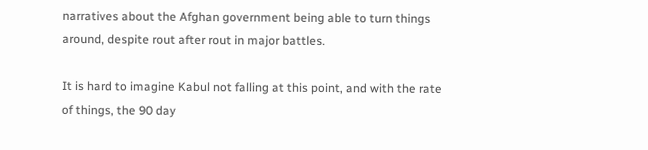narratives about the Afghan government being able to turn things around, despite rout after rout in major battles.

It is hard to imagine Kabul not falling at this point, and with the rate of things, the 90 day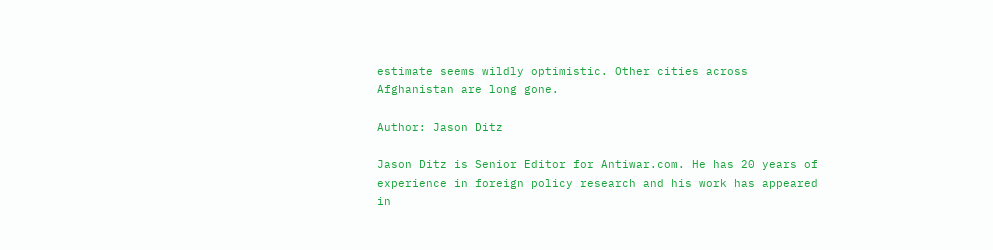estimate seems wildly optimistic. Other cities across Afghanistan are long gone.

Author: Jason Ditz

Jason Ditz is Senior Editor for Antiwar.com. He has 20 years of experience in foreign policy research and his work has appeared in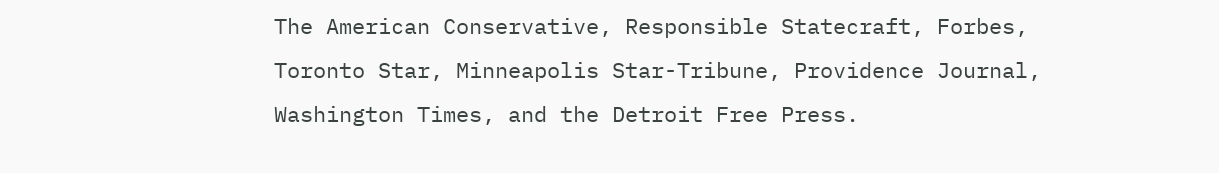The American Conservative, Responsible Statecraft, Forbes, Toronto Star, Minneapolis Star-Tribune, Providence Journal, Washington Times, and the Detroit Free Press.